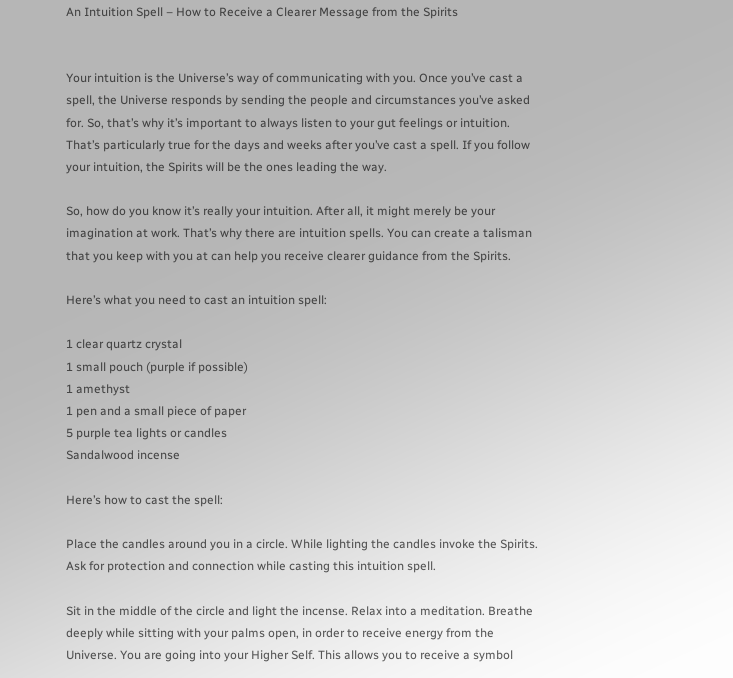An Intuition Spell – How to Receive a Clearer Message from the Spirits


Your intuition is the Universe’s way of communicating with you. Once you’ve cast a spell, the Universe responds by sending the people and circumstances you’ve asked for. So, that’s why it’s important to always listen to your gut feelings or intuition. That’s particularly true for the days and weeks after you’ve cast a spell. If you follow your intuition, the Spirits will be the ones leading the way.

So, how do you know it’s really your intuition. After all, it might merely be your imagination at work. That’s why there are intuition spells. You can create a talisman that you keep with you at can help you receive clearer guidance from the Spirits.

Here’s what you need to cast an intuition spell:

1 clear quartz crystal
1 small pouch (purple if possible)
1 amethyst
1 pen and a small piece of paper
5 purple tea lights or candles
Sandalwood incense

Here’s how to cast the spell:

Place the candles around you in a circle. While lighting the candles invoke the Spirits. Ask for protection and connection while casting this intuition spell.

Sit in the middle of the circle and light the incense. Relax into a meditation. Breathe deeply while sitting with your palms open, in order to receive energy from the Universe. You are going into your Higher Self. This allows you to receive a symbol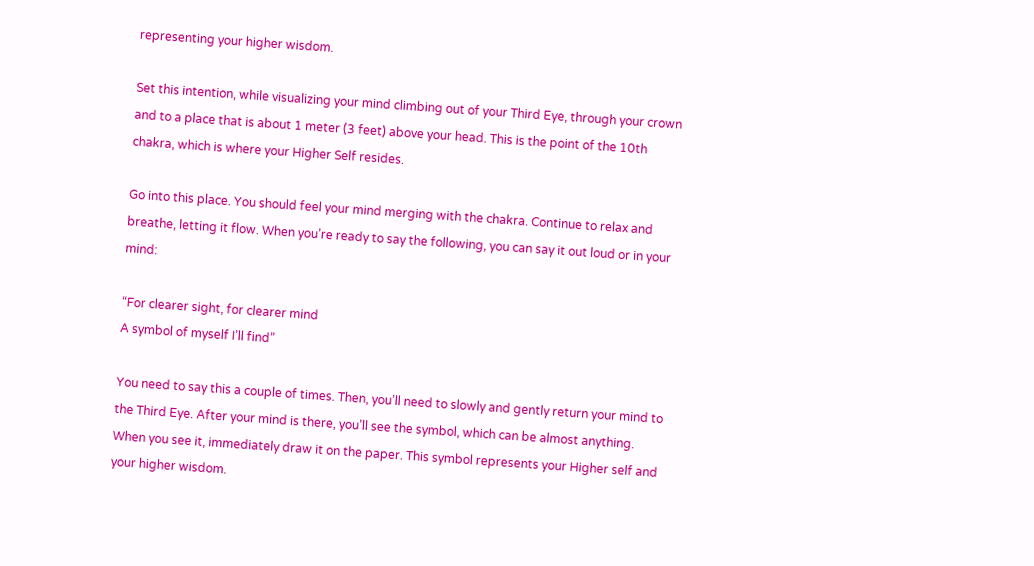representing your higher wisdom.

Set this intention, while visualizing your mind climbing out of your Third Eye, through your crown and to a place that is about 1 meter (3 feet) above your head. This is the point of the 10th chakra, which is where your Higher Self resides.

Go into this place. You should feel your mind merging with the chakra. Continue to relax and breathe, letting it flow. When you’re ready to say the following, you can say it out loud or in your mind:

“For clearer sight, for clearer mind
A symbol of myself I’ll find”

You need to say this a couple of times. Then, you’ll need to slowly and gently return your mind to the Third Eye. After your mind is there, you’ll see the symbol, which can be almost anything. When you see it, immediately draw it on the paper. This symbol represents your Higher self and your higher wisdom.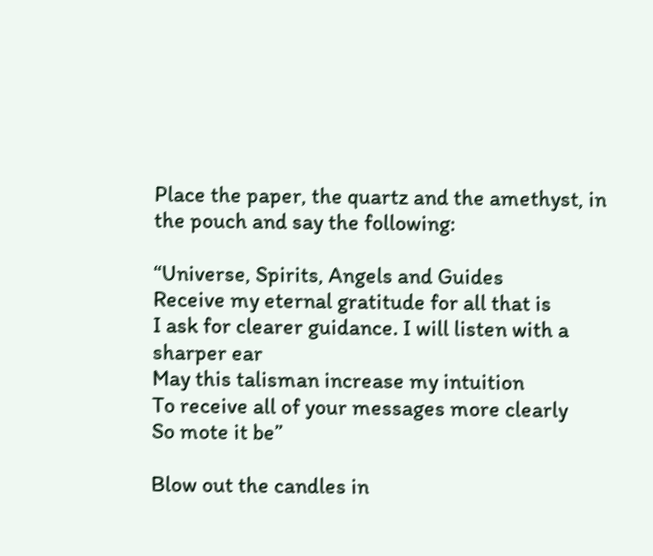Place the paper, the quartz and the amethyst, in the pouch and say the following:

“Universe, Spirits, Angels and Guides
Receive my eternal gratitude for all that is
I ask for clearer guidance. I will listen with a sharper ear
May this talisman increase my intuition
To receive all of your messages more clearly
So mote it be”

Blow out the candles in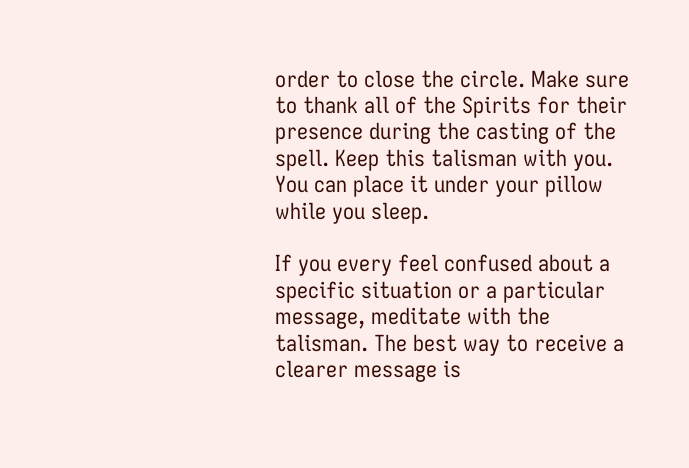order to close the circle. Make sure to thank all of the Spirits for their presence during the casting of the spell. Keep this talisman with you. You can place it under your pillow while you sleep.

If you every feel confused about a specific situation or a particular message, meditate with the talisman. The best way to receive a clearer message is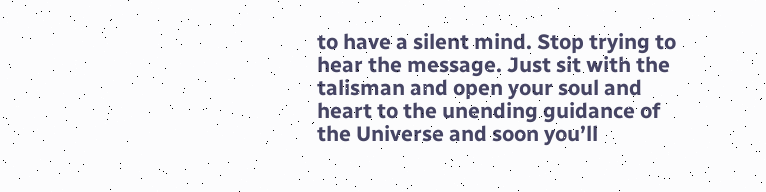to have a silent mind. Stop trying to hear the message. Just sit with the talisman and open your soul and heart to the unending guidance of the Universe and soon you’ll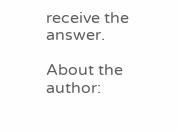receive the answer.

About the author: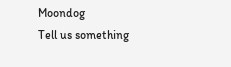Moondog
Tell us something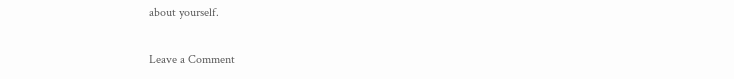about yourself.

Leave a Comment